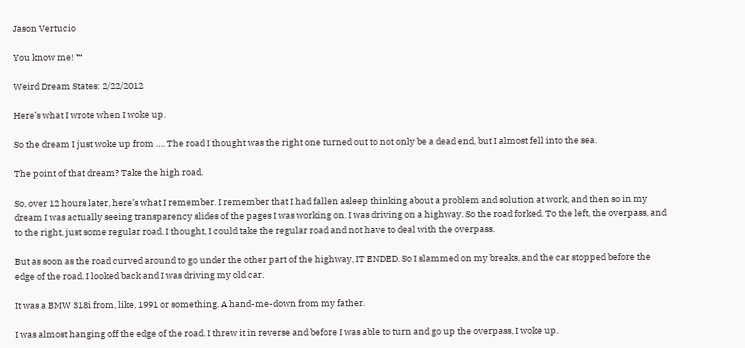Jason Vertucio

You know me! ™

Weird Dream States: 2/22/2012

Here’s what I wrote when I woke up.

So the dream I just woke up from …. The road I thought was the right one turned out to not only be a dead end, but I almost fell into the sea.

The point of that dream? Take the high road.

So, over 12 hours later, here’s what I remember. I remember that I had fallen asleep thinking about a problem and solution at work, and then so in my dream I was actually seeing transparency slides of the pages I was working on. I was driving on a highway. So the road forked. To the left, the overpass, and to the right, just some regular road. I thought, I could take the regular road and not have to deal with the overpass.

But as soon as the road curved around to go under the other part of the highway, IT ENDED. So I slammed on my breaks, and the car stopped before the edge of the road. I looked back and I was driving my old car.

It was a BMW 318i from, like, 1991 or something. A hand-me-down from my father.

I was almost hanging off the edge of the road. I threw it in reverse and before I was able to turn and go up the overpass, I woke up.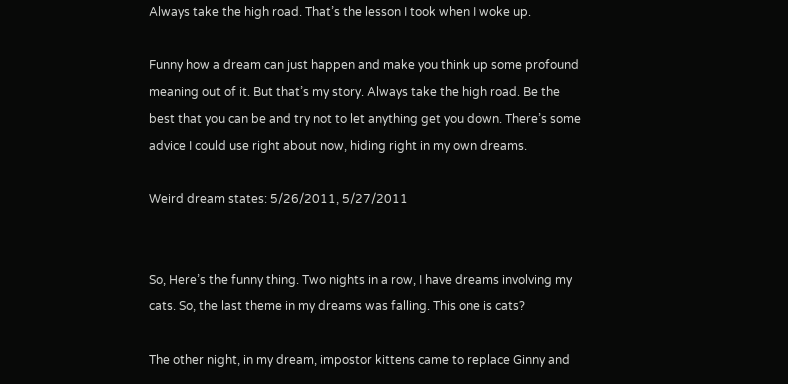Always take the high road. That’s the lesson I took when I woke up.

Funny how a dream can just happen and make you think up some profound meaning out of it. But that’s my story. Always take the high road. Be the best that you can be and try not to let anything get you down. There’s some advice I could use right about now, hiding right in my own dreams.

Weird dream states: 5/26/2011, 5/27/2011


So, Here’s the funny thing. Two nights in a row, I have dreams involving my cats. So, the last theme in my dreams was falling. This one is cats?

The other night, in my dream, impostor kittens came to replace Ginny and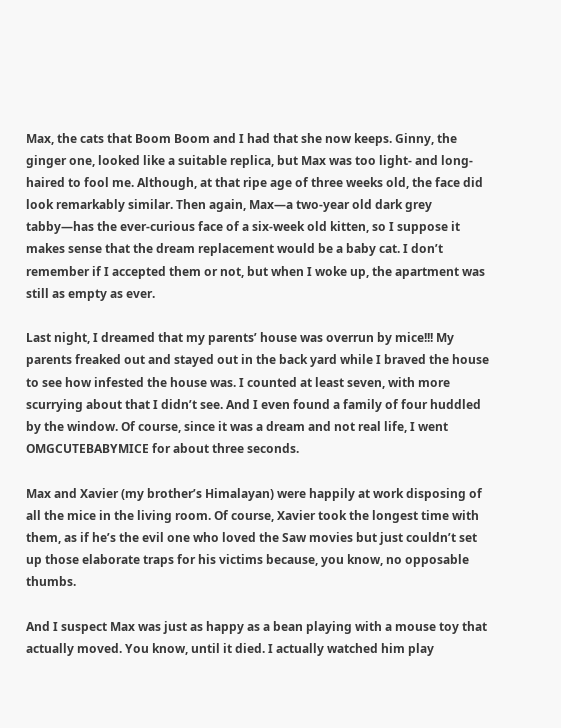Max, the cats that Boom Boom and I had that she now keeps. Ginny, the ginger one, looked like a suitable replica, but Max was too light- and long-haired to fool me. Although, at that ripe age of three weeks old, the face did look remarkably similar. Then again, Max—a two-year old dark grey tabby—has the ever-curious face of a six-week old kitten, so I suppose it makes sense that the dream replacement would be a baby cat. I don’t remember if I accepted them or not, but when I woke up, the apartment was still as empty as ever.

Last night, I dreamed that my parents’ house was overrun by mice!!! My parents freaked out and stayed out in the back yard while I braved the house to see how infested the house was. I counted at least seven, with more scurrying about that I didn’t see. And I even found a family of four huddled by the window. Of course, since it was a dream and not real life, I went OMGCUTEBABYMICE for about three seconds.

Max and Xavier (my brother’s Himalayan) were happily at work disposing of all the mice in the living room. Of course, Xavier took the longest time with them, as if he’s the evil one who loved the Saw movies but just couldn’t set up those elaborate traps for his victims because, you know, no opposable thumbs.

And I suspect Max was just as happy as a bean playing with a mouse toy that actually moved. You know, until it died. I actually watched him play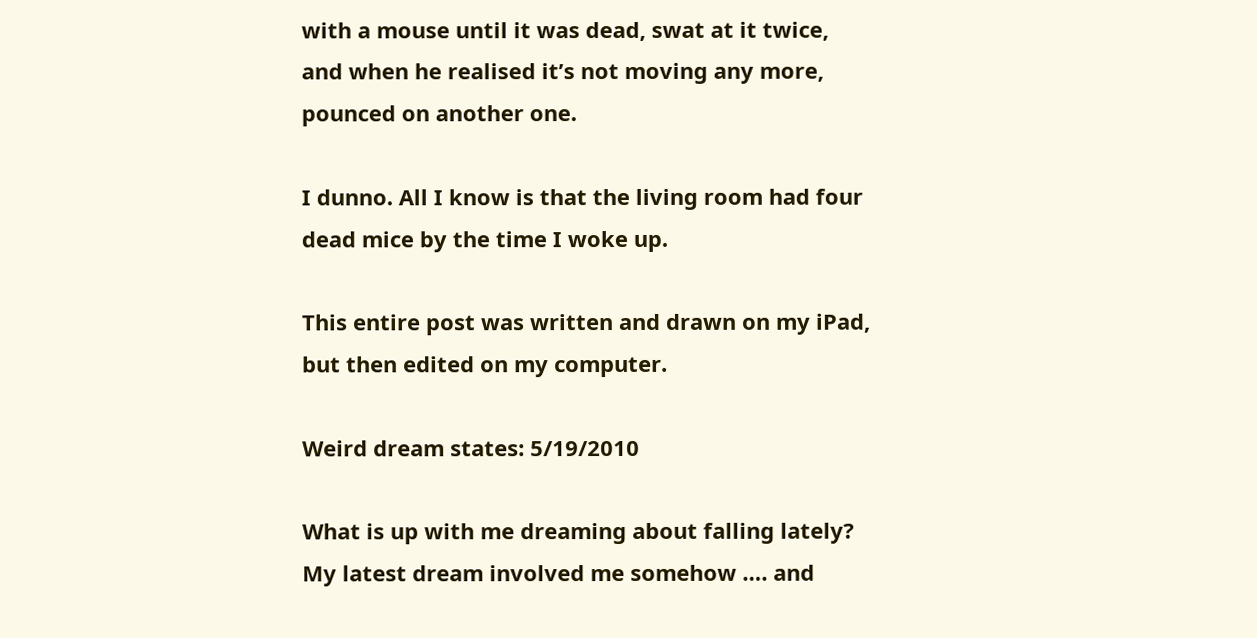with a mouse until it was dead, swat at it twice, and when he realised it’s not moving any more, pounced on another one.

I dunno. All I know is that the living room had four dead mice by the time I woke up.

This entire post was written and drawn on my iPad, but then edited on my computer.

Weird dream states: 5/19/2010

What is up with me dreaming about falling lately? My latest dream involved me somehow …. and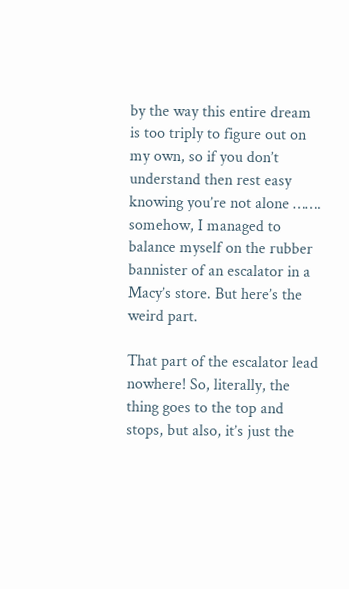by the way this entire dream is too triply to figure out on my own, so if you don’t understand then rest easy knowing you’re not alone ……. somehow, I managed to balance myself on the rubber bannister of an escalator in a Macy’s store. But here’s the weird part.

That part of the escalator lead nowhere! So, literally, the thing goes to the top and stops, but also, it’s just the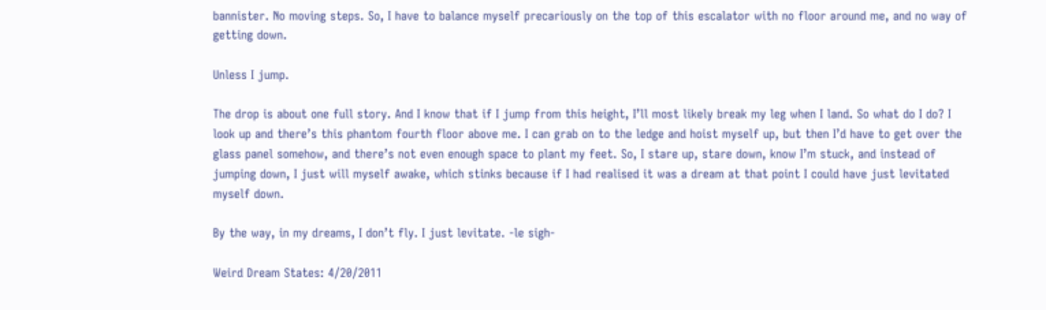bannister. No moving steps. So, I have to balance myself precariously on the top of this escalator with no floor around me, and no way of getting down.

Unless I jump.

The drop is about one full story. And I know that if I jump from this height, I’ll most likely break my leg when I land. So what do I do? I look up and there’s this phantom fourth floor above me. I can grab on to the ledge and hoist myself up, but then I’d have to get over the glass panel somehow, and there’s not even enough space to plant my feet. So, I stare up, stare down, know I’m stuck, and instead of jumping down, I just will myself awake, which stinks because if I had realised it was a dream at that point I could have just levitated myself down.

By the way, in my dreams, I don’t fly. I just levitate. -le sigh-

Weird Dream States: 4/20/2011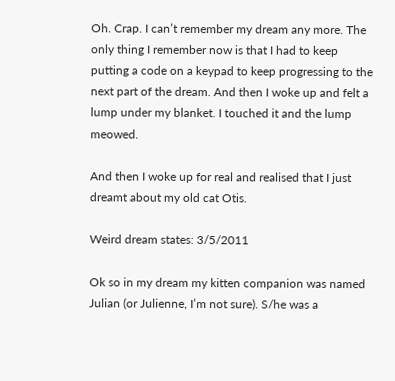Oh. Crap. I can’t remember my dream any more. The only thing I remember now is that I had to keep putting a code on a keypad to keep progressing to the next part of the dream. And then I woke up and felt a lump under my blanket. I touched it and the lump meowed.

And then I woke up for real and realised that I just dreamt about my old cat Otis.

Weird dream states: 3/5/2011

Ok so in my dream my kitten companion was named Julian (or Julienne, I’m not sure). S/he was a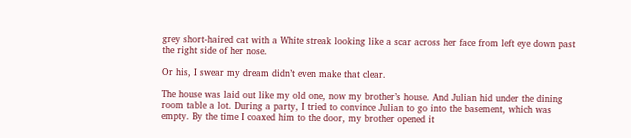grey short-haired cat with a White streak looking like a scar across her face from left eye down past the right side of her nose.

Or his, I swear my dream didn’t even make that clear.

The house was laid out like my old one, now my brother’s house. And Julian hid under the dining room table a lot. During a party, I tried to convince Julian to go into the basement, which was empty. By the time I coaxed him to the door, my brother opened it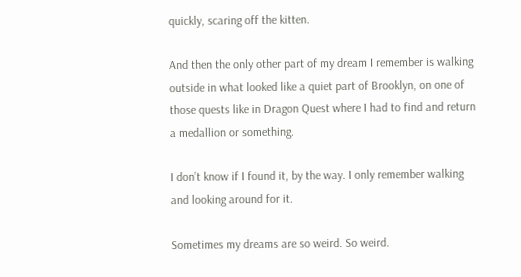quickly, scaring off the kitten.

And then the only other part of my dream I remember is walking outside in what looked like a quiet part of Brooklyn, on one of those quests like in Dragon Quest where I had to find and return a medallion or something.

I don’t know if I found it, by the way. I only remember walking and looking around for it.

Sometimes my dreams are so weird. So weird.